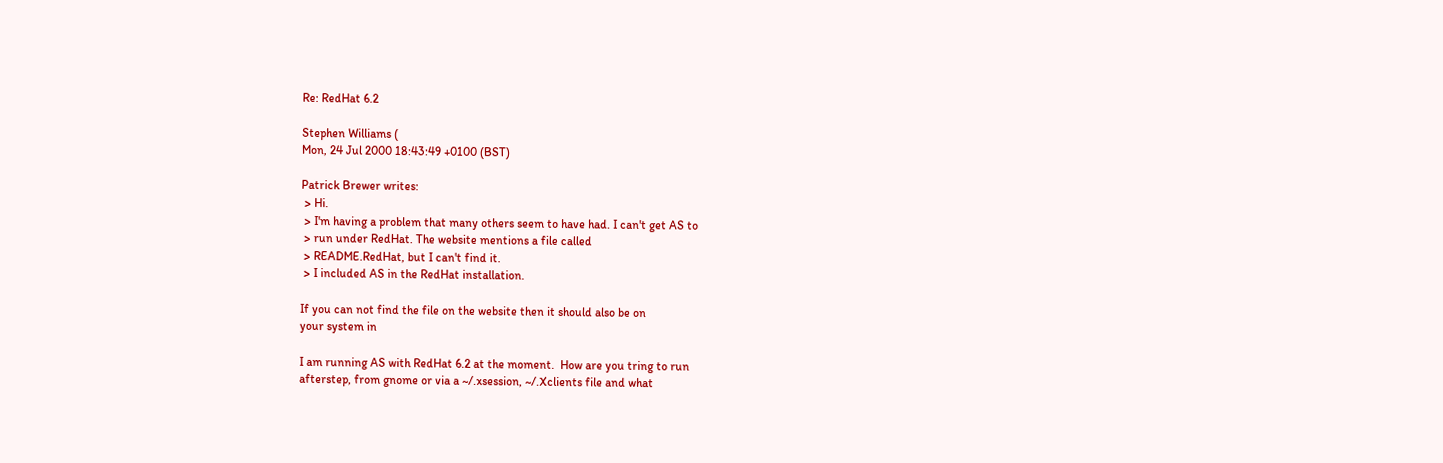Re: RedHat 6.2

Stephen Williams (
Mon, 24 Jul 2000 18:43:49 +0100 (BST)

Patrick Brewer writes:
 > Hi.
 > I'm having a problem that many others seem to have had. I can't get AS to
 > run under RedHat. The website mentions a file called
 > README.RedHat, but I can't find it.
 > I included AS in the RedHat installation.

If you can not find the file on the website then it should also be on
your system in

I am running AS with RedHat 6.2 at the moment.  How are you tring to run
afterstep, from gnome or via a ~/.xsession, ~/.Xclients file and what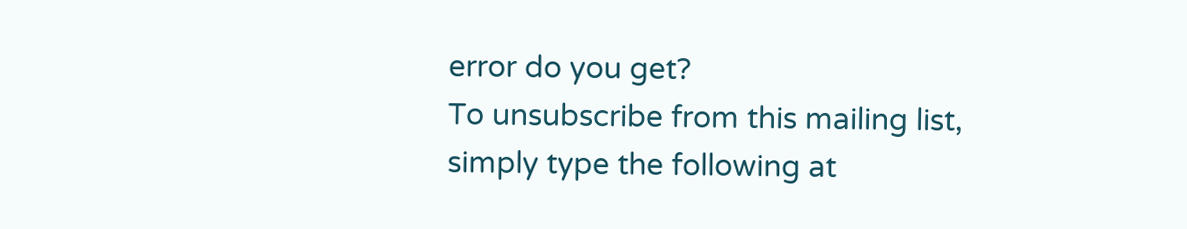error do you get?
To unsubscribe from this mailing list, simply type the following at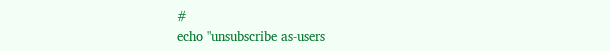#
echo "unsubscribe as-users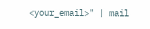<your_email>" | mail